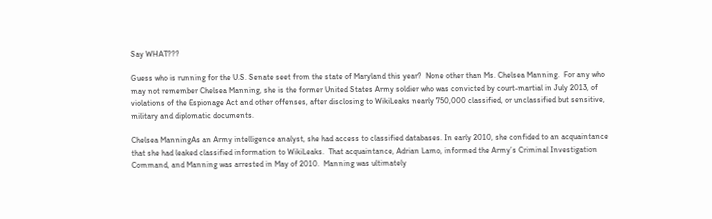Say WHAT???

Guess who is running for the U.S. Senate seet from the state of Maryland this year?  None other than Ms. Chelsea Manning.  For any who may not remember Chelsea Manning, she is the former United States Army soldier who was convicted by court-martial in July 2013, of violations of the Espionage Act and other offenses, after disclosing to WikiLeaks nearly 750,000 classified, or unclassified but sensitive, military and diplomatic documents.

Chelsea ManningAs an Army intelligence analyst, she had access to classified databases. In early 2010, she confided to an acquaintance that she had leaked classified information to WikiLeaks.  That acquaintance, Adrian Lamo, informed the Army’s Criminal Investigation Command, and Manning was arrested in May of 2010.  Manning was ultimately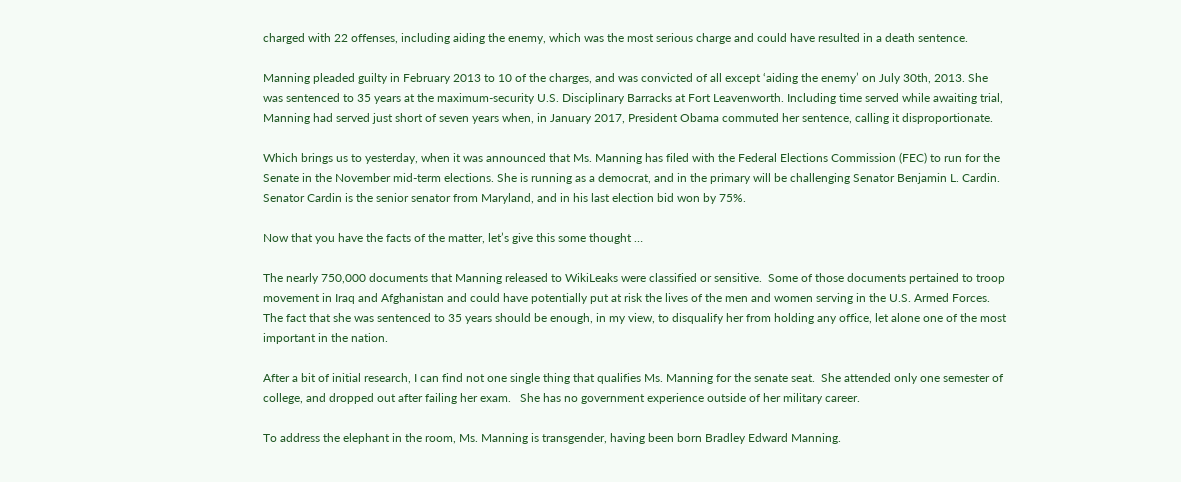charged with 22 offenses, including aiding the enemy, which was the most serious charge and could have resulted in a death sentence.

Manning pleaded guilty in February 2013 to 10 of the charges, and was convicted of all except ‘aiding the enemy’ on July 30th, 2013. She was sentenced to 35 years at the maximum-security U.S. Disciplinary Barracks at Fort Leavenworth. Including time served while awaiting trial, Manning had served just short of seven years when, in January 2017, President Obama commuted her sentence, calling it disproportionate.

Which brings us to yesterday, when it was announced that Ms. Manning has filed with the Federal Elections Commission (FEC) to run for the Senate in the November mid-term elections. She is running as a democrat, and in the primary will be challenging Senator Benjamin L. Cardin.  Senator Cardin is the senior senator from Maryland, and in his last election bid won by 75%.

Now that you have the facts of the matter, let’s give this some thought …

The nearly 750,000 documents that Manning released to WikiLeaks were classified or sensitive.  Some of those documents pertained to troop movement in Iraq and Afghanistan and could have potentially put at risk the lives of the men and women serving in the U.S. Armed Forces.  The fact that she was sentenced to 35 years should be enough, in my view, to disqualify her from holding any office, let alone one of the most important in the nation.

After a bit of initial research, I can find not one single thing that qualifies Ms. Manning for the senate seat.  She attended only one semester of college, and dropped out after failing her exam.   She has no government experience outside of her military career.

To address the elephant in the room, Ms. Manning is transgender, having been born Bradley Edward Manning.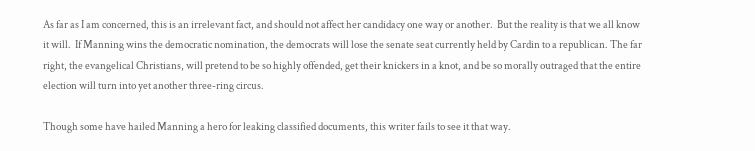As far as I am concerned, this is an irrelevant fact, and should not affect her candidacy one way or another.  But the reality is that we all know it will.  If Manning wins the democratic nomination, the democrats will lose the senate seat currently held by Cardin to a republican. The far right, the evangelical Christians, will pretend to be so highly offended, get their knickers in a knot, and be so morally outraged that the entire election will turn into yet another three-ring circus.

Though some have hailed Manning a hero for leaking classified documents, this writer fails to see it that way.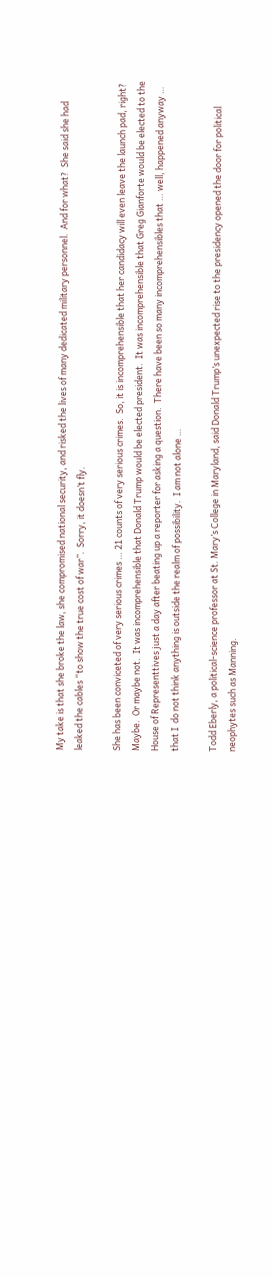My take is that she broke the law, she compromised national security, and risked the lives of many dedicated military personnel.  And for what?  She said she had leaked the cables “to show the true cost of war”.  Sorry, it doesn’t fly.

She has been conviceted of very serious crimes … 21 counts of very serious crimes.  So, it is incomprehensible that her candidacy will even leave the launch pad, right?  Maybe.  Or maybe not.  It was incomprehensible that Donald Trump would be elected president.  It was incomprehensible that Greg Gianforte would be elected to the House of Representtives just a day after beating up a reporter for asking a question.  There have been so many incomprehensibles that … well, happened anyway … that I  do not think anything is outside the realm of possibility.  I am not alone …

Todd Eberly, a political-science professor at St. Mary’s College in Maryland, said Donald Trump’s unexpected rise to the presidency opened the door for political neophytes such as Manning.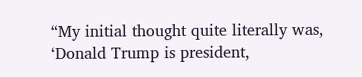“My initial thought quite literally was, ‘Donald Trump is president,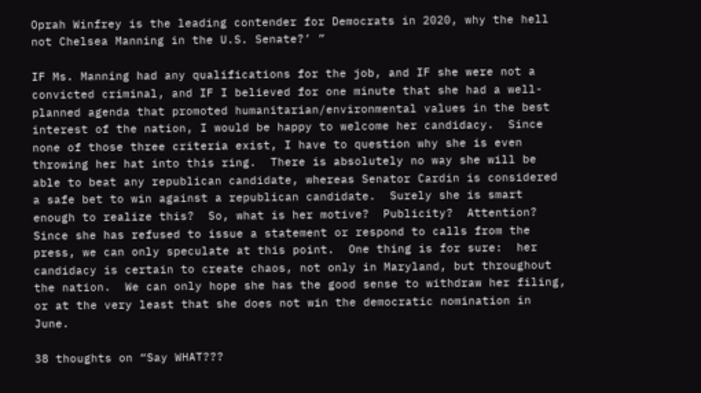Oprah Winfrey is the leading contender for Democrats in 2020, why the hell not Chelsea Manning in the U.S. Senate?’ ”

IF Ms. Manning had any qualifications for the job, and IF she were not a convicted criminal, and IF I believed for one minute that she had a well-planned agenda that promoted humanitarian/environmental values in the best interest of the nation, I would be happy to welcome her candidacy.  Since none of those three criteria exist, I have to question why she is even throwing her hat into this ring.  There is absolutely no way she will be able to beat any republican candidate, whereas Senator Cardin is considered a safe bet to win against a republican candidate.  Surely she is smart enough to realize this?  So, what is her motive?  Publicity?  Attention?  Since she has refused to issue a statement or respond to calls from the press, we can only speculate at this point.  One thing is for sure:  her candidacy is certain to create chaos, not only in Maryland, but throughout the nation.  We can only hope she has the good sense to withdraw her filing, or at the very least that she does not win the democratic nomination in June.

38 thoughts on “Say WHAT???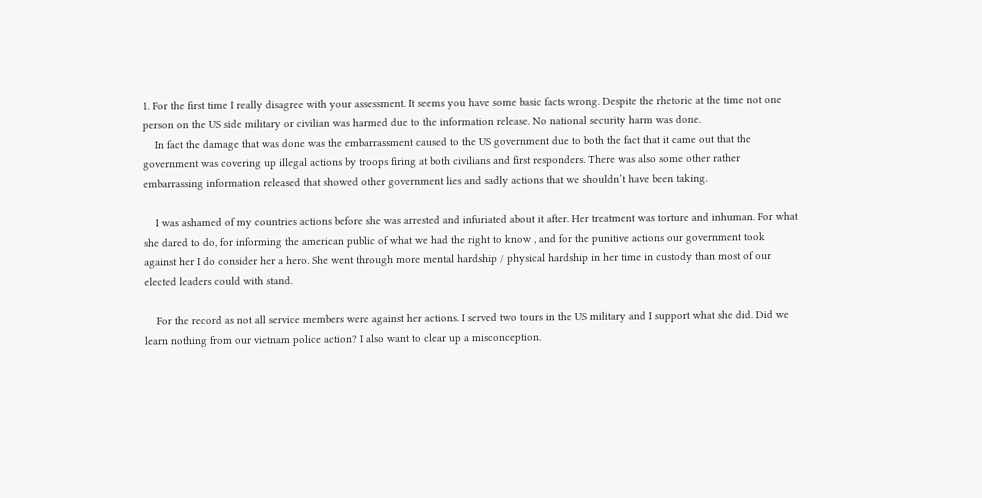1. For the first time I really disagree with your assessment. It seems you have some basic facts wrong. Despite the rhetoric at the time not one person on the US side military or civilian was harmed due to the information release. No national security harm was done.
    In fact the damage that was done was the embarrassment caused to the US government due to both the fact that it came out that the government was covering up illegal actions by troops firing at both civilians and first responders. There was also some other rather embarrassing information released that showed other government lies and sadly actions that we shouldn’t have been taking.

    I was ashamed of my countries actions before she was arrested and infuriated about it after. Her treatment was torture and inhuman. For what she dared to do, for informing the american public of what we had the right to know , and for the punitive actions our government took against her I do consider her a hero. She went through more mental hardship / physical hardship in her time in custody than most of our elected leaders could with stand.

    For the record as not all service members were against her actions. I served two tours in the US military and I support what she did. Did we learn nothing from our vietnam police action? I also want to clear up a misconception.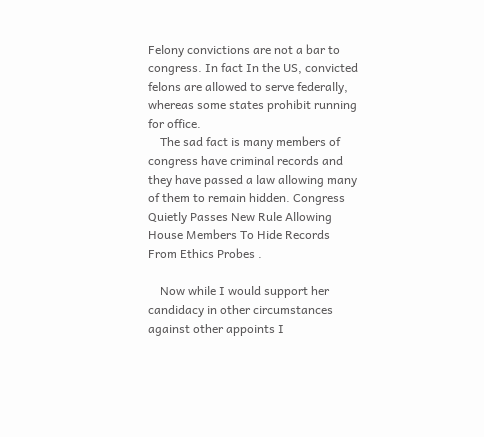Felony convictions are not a bar to congress. In fact In the US, convicted felons are allowed to serve federally, whereas some states prohibit running for office.
    The sad fact is many members of congress have criminal records and they have passed a law allowing many of them to remain hidden. Congress Quietly Passes New Rule Allowing House Members To Hide Records From Ethics Probes .

    Now while I would support her candidacy in other circumstances against other appoints I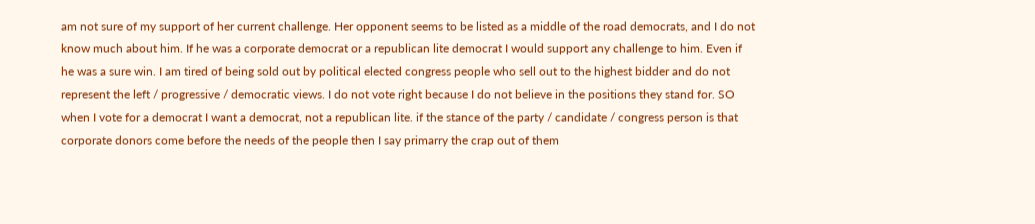am not sure of my support of her current challenge. Her opponent seems to be listed as a middle of the road democrats, and I do not know much about him. If he was a corporate democrat or a republican lite democrat I would support any challenge to him. Even if he was a sure win. I am tired of being sold out by political elected congress people who sell out to the highest bidder and do not represent the left / progressive / democratic views. I do not vote right because I do not believe in the positions they stand for. SO when I vote for a democrat I want a democrat, not a republican lite. if the stance of the party / candidate / congress person is that corporate donors come before the needs of the people then I say primarry the crap out of them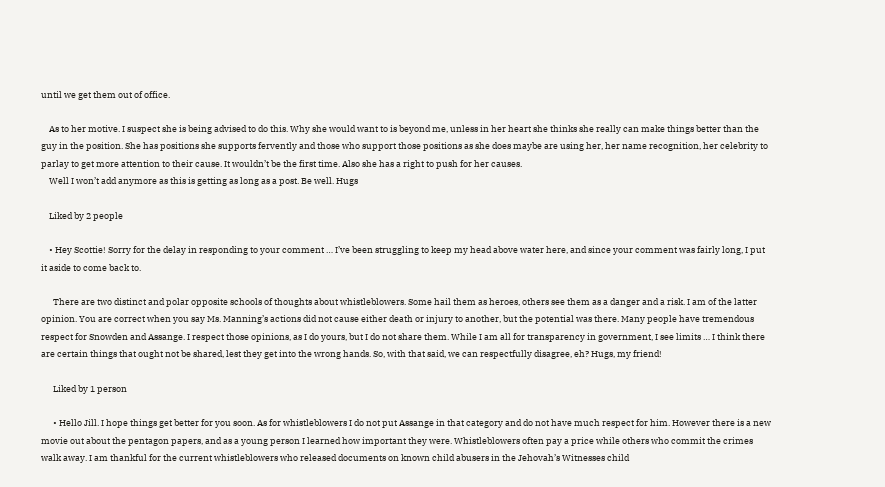until we get them out of office.

    As to her motive. I suspect she is being advised to do this. Why she would want to is beyond me, unless in her heart she thinks she really can make things better than the guy in the position. She has positions she supports fervently and those who support those positions as she does maybe are using her, her name recognition, her celebrity to parlay to get more attention to their cause. It wouldn’t be the first time. Also she has a right to push for her causes.
    Well I won’t add anymore as this is getting as long as a post. Be well. Hugs

    Liked by 2 people

    • Hey Scottie! Sorry for the delay in responding to your comment … I’ve been struggling to keep my head above water here, and since your comment was fairly long, I put it aside to come back to.

      There are two distinct and polar opposite schools of thoughts about whistleblowers. Some hail them as heroes, others see them as a danger and a risk. I am of the latter opinion. You are correct when you say Ms. Manning’s actions did not cause either death or injury to another, but the potential was there. Many people have tremendous respect for Snowden and Assange. I respect those opinions, as I do yours, but I do not share them. While I am all for transparency in government, I see limits … I think there are certain things that ought not be shared, lest they get into the wrong hands. So, with that said, we can respectfully disagree, eh? Hugs, my friend!

      Liked by 1 person

      • Hello Jill. I hope things get better for you soon. As for whistleblowers I do not put Assange in that category and do not have much respect for him. However there is a new movie out about the pentagon papers, and as a young person I learned how important they were. Whistleblowers often pay a price while others who commit the crimes walk away. I am thankful for the current whistleblowers who released documents on known child abusers in the Jehovah’s Witnesses child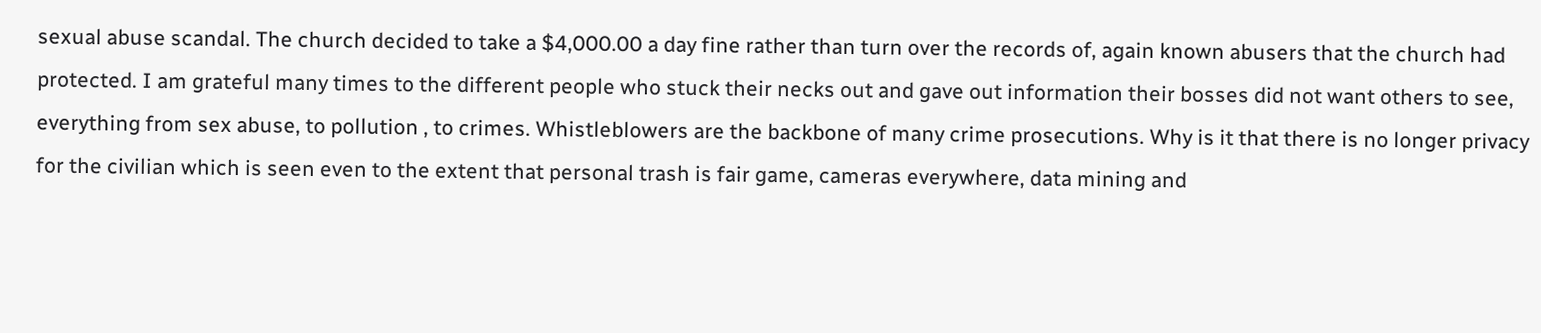sexual abuse scandal. The church decided to take a $4,000.00 a day fine rather than turn over the records of, again known abusers that the church had protected. I am grateful many times to the different people who stuck their necks out and gave out information their bosses did not want others to see, everything from sex abuse, to pollution , to crimes. Whistleblowers are the backbone of many crime prosecutions. Why is it that there is no longer privacy for the civilian which is seen even to the extent that personal trash is fair game, cameras everywhere, data mining and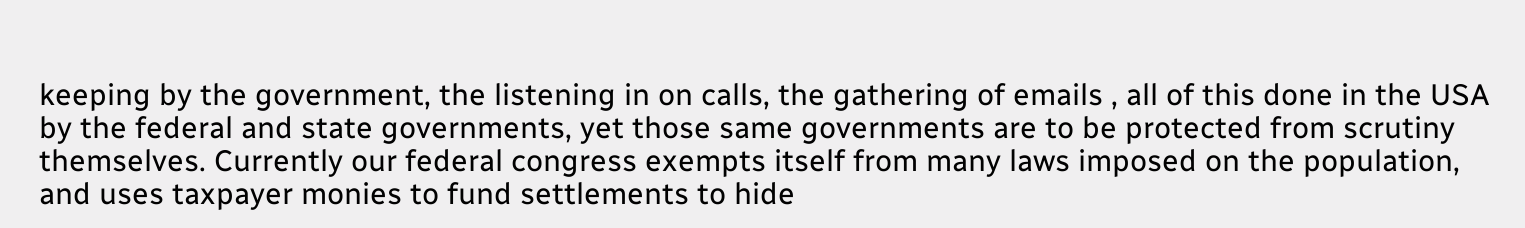keeping by the government, the listening in on calls, the gathering of emails , all of this done in the USA by the federal and state governments, yet those same governments are to be protected from scrutiny themselves. Currently our federal congress exempts itself from many laws imposed on the population, and uses taxpayer monies to fund settlements to hide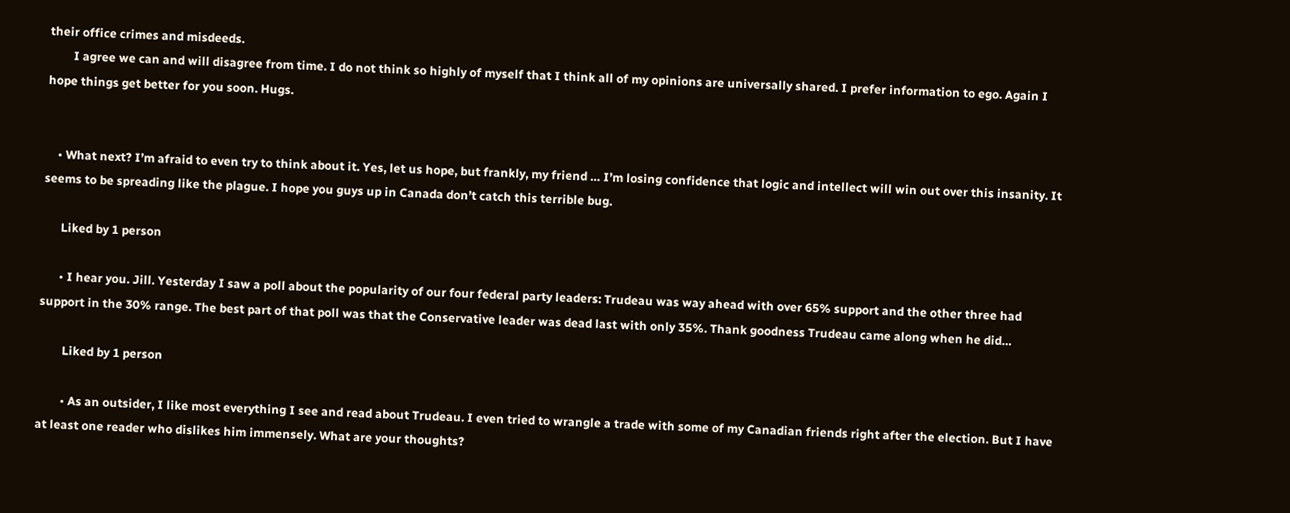their office crimes and misdeeds.
        I agree we can and will disagree from time. I do not think so highly of myself that I think all of my opinions are universally shared. I prefer information to ego. Again I hope things get better for you soon. Hugs.


    • What next? I’m afraid to even try to think about it. Yes, let us hope, but frankly, my friend … I’m losing confidence that logic and intellect will win out over this insanity. It seems to be spreading like the plague. I hope you guys up in Canada don’t catch this terrible bug.

      Liked by 1 person

      • I hear you. Jill. Yesterday I saw a poll about the popularity of our four federal party leaders: Trudeau was way ahead with over 65% support and the other three had support in the 30% range. The best part of that poll was that the Conservative leader was dead last with only 35%. Thank goodness Trudeau came along when he did…

        Liked by 1 person

        • As an outsider, I like most everything I see and read about Trudeau. I even tried to wrangle a trade with some of my Canadian friends right after the election. But I have at least one reader who dislikes him immensely. What are your thoughts?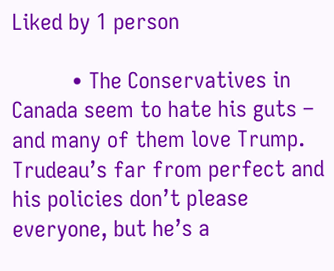Liked by 1 person

          • The Conservatives in Canada seem to hate his guts – and many of them love Trump. Trudeau’s far from perfect and his policies don’t please everyone, but he’s a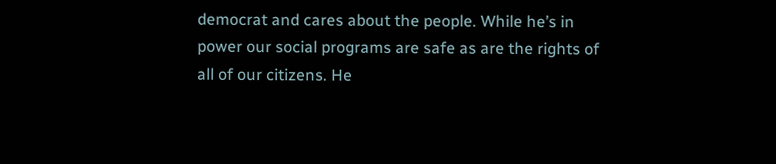democrat and cares about the people. While he’s in power our social programs are safe as are the rights of all of our citizens. He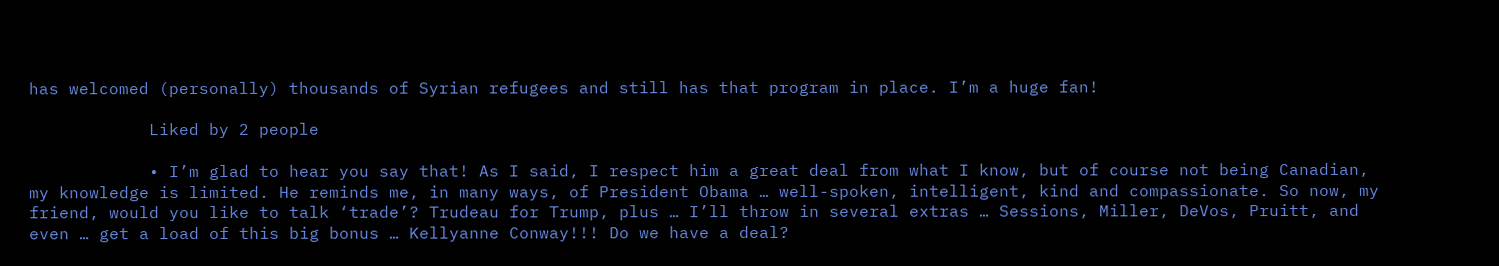has welcomed (personally) thousands of Syrian refugees and still has that program in place. I’m a huge fan!

            Liked by 2 people

            • I’m glad to hear you say that! As I said, I respect him a great deal from what I know, but of course not being Canadian, my knowledge is limited. He reminds me, in many ways, of President Obama … well-spoken, intelligent, kind and compassionate. So now, my friend, would you like to talk ‘trade’? Trudeau for Trump, plus … I’ll throw in several extras … Sessions, Miller, DeVos, Pruitt, and even … get a load of this big bonus … Kellyanne Conway!!! Do we have a deal?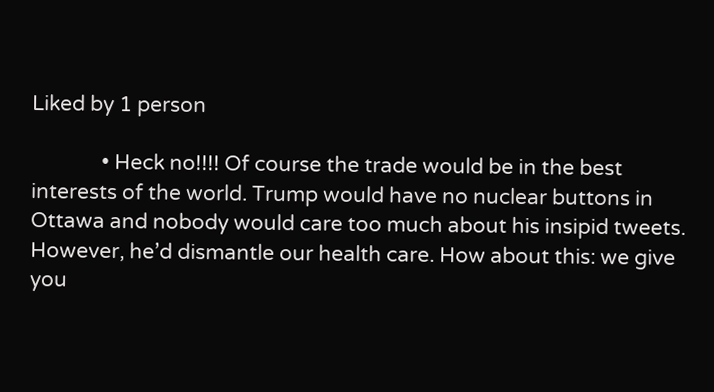Liked by 1 person

              • Heck no!!!! Of course the trade would be in the best interests of the world. Trump would have no nuclear buttons in Ottawa and nobody would care too much about his insipid tweets. However, he’d dismantle our health care. How about this: we give you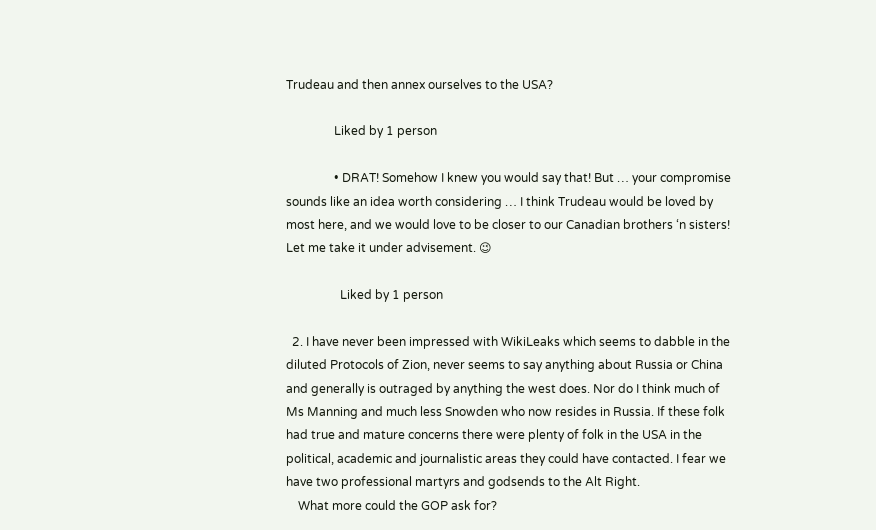Trudeau and then annex ourselves to the USA?

                Liked by 1 person

                • DRAT! Somehow I knew you would say that! But … your compromise sounds like an idea worth considering … I think Trudeau would be loved by most here, and we would love to be closer to our Canadian brothers ‘n sisters! Let me take it under advisement. 😉

                  Liked by 1 person

  2. I have never been impressed with WikiLeaks which seems to dabble in the diluted Protocols of Zion, never seems to say anything about Russia or China and generally is outraged by anything the west does. Nor do I think much of Ms Manning and much less Snowden who now resides in Russia. If these folk had true and mature concerns there were plenty of folk in the USA in the political, academic and journalistic areas they could have contacted. I fear we have two professional martyrs and godsends to the Alt Right.
    What more could the GOP ask for?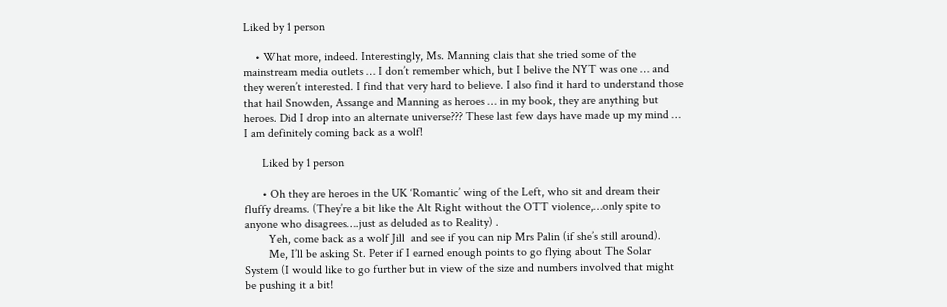Liked by 1 person

    • What more, indeed. Interestingly, Ms. Manning clais that she tried some of the mainstream media outlets … I don’t remember which, but I belive the NYT was one … and they weren’t interested. I find that very hard to believe. I also find it hard to understand those that hail Snowden, Assange and Manning as heroes … in my book, they are anything but heroes. Did I drop into an alternate universe??? These last few days have made up my mind … I am definitely coming back as a wolf!

      Liked by 1 person

      • Oh they are heroes in the UK ‘Romantic’ wing of the Left, who sit and dream their fluffy dreams. (They’re a bit like the Alt Right without the OTT violence,…only spite to anyone who disagrees….just as deluded as to Reality) .
        Yeh, come back as a wolf Jill  and see if you can nip Mrs Palin (if she’s still around).
        Me, I’ll be asking St. Peter if I earned enough points to go flying about The Solar System (I would like to go further but in view of the size and numbers involved that might be pushing it a bit!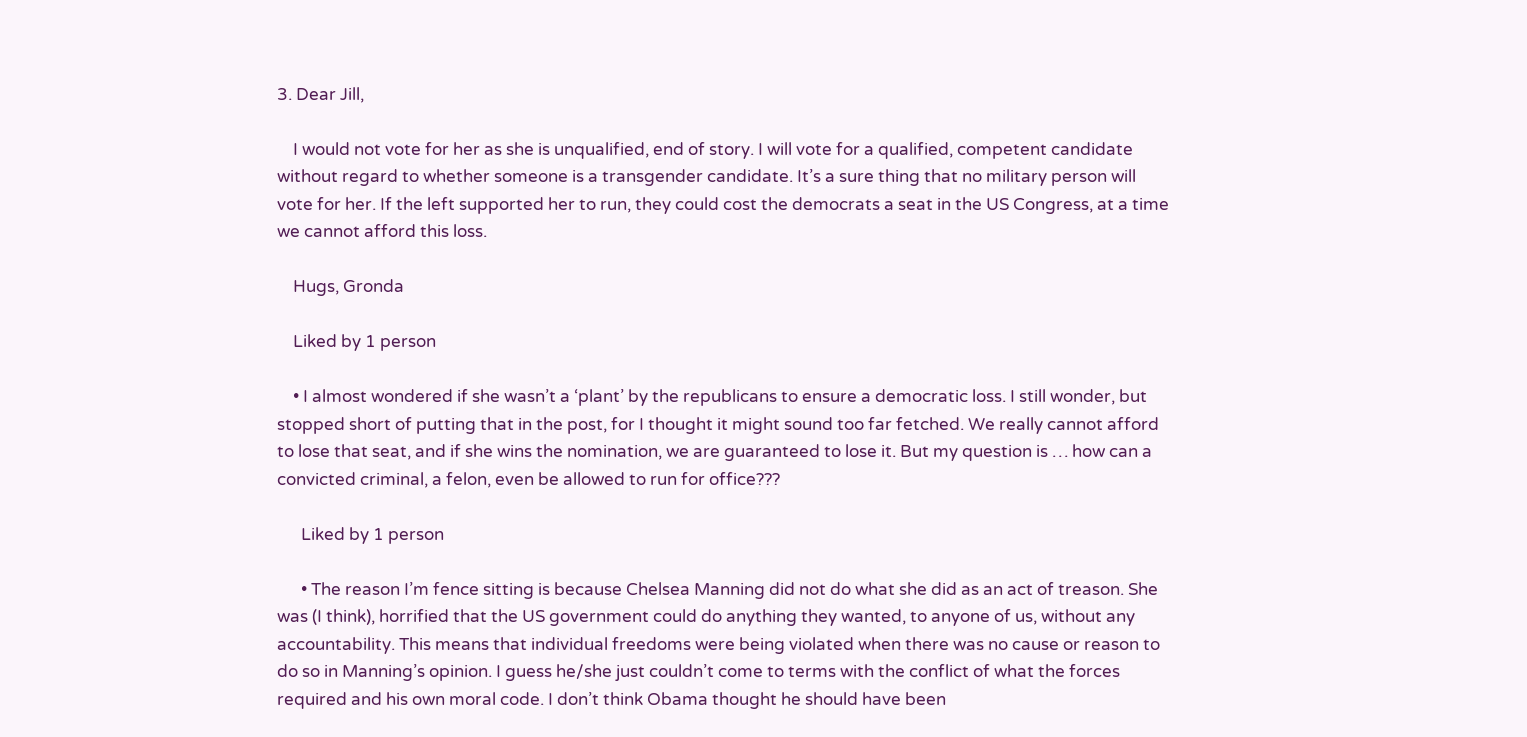3. Dear Jill,

    I would not vote for her as she is unqualified, end of story. I will vote for a qualified, competent candidate without regard to whether someone is a transgender candidate. It’s a sure thing that no military person will vote for her. If the left supported her to run, they could cost the democrats a seat in the US Congress, at a time we cannot afford this loss.

    Hugs, Gronda

    Liked by 1 person

    • I almost wondered if she wasn’t a ‘plant’ by the republicans to ensure a democratic loss. I still wonder, but stopped short of putting that in the post, for I thought it might sound too far fetched. We really cannot afford to lose that seat, and if she wins the nomination, we are guaranteed to lose it. But my question is … how can a convicted criminal, a felon, even be allowed to run for office???

      Liked by 1 person

      • The reason I’m fence sitting is because Chelsea Manning did not do what she did as an act of treason. She was (I think), horrified that the US government could do anything they wanted, to anyone of us, without any accountability. This means that individual freedoms were being violated when there was no cause or reason to do so in Manning’s opinion. I guess he/she just couldn’t come to terms with the conflict of what the forces required and his own moral code. I don’t think Obama thought he should have been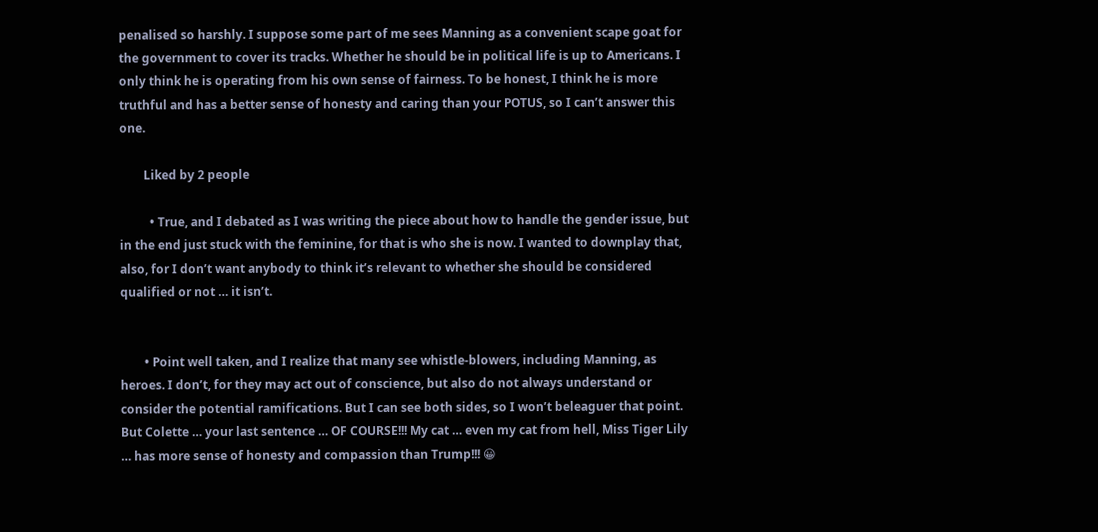penalised so harshly. I suppose some part of me sees Manning as a convenient scape goat for the government to cover its tracks. Whether he should be in political life is up to Americans. I only think he is operating from his own sense of fairness. To be honest, I think he is more truthful and has a better sense of honesty and caring than your POTUS, so I can’t answer this one.

        Liked by 2 people

          • True, and I debated as I was writing the piece about how to handle the gender issue, but in the end just stuck with the feminine, for that is who she is now. I wanted to downplay that, also, for I don’t want anybody to think it’s relevant to whether she should be considered qualified or not … it isn’t.


        • Point well taken, and I realize that many see whistle-blowers, including Manning, as heroes. I don’t, for they may act out of conscience, but also do not always understand or consider the potential ramifications. But I can see both sides, so I won’t beleaguer that point. But Colette … your last sentence … OF COURSE!!! My cat … even my cat from hell, Miss Tiger Lily … has more sense of honesty and compassion than Trump!!! 😀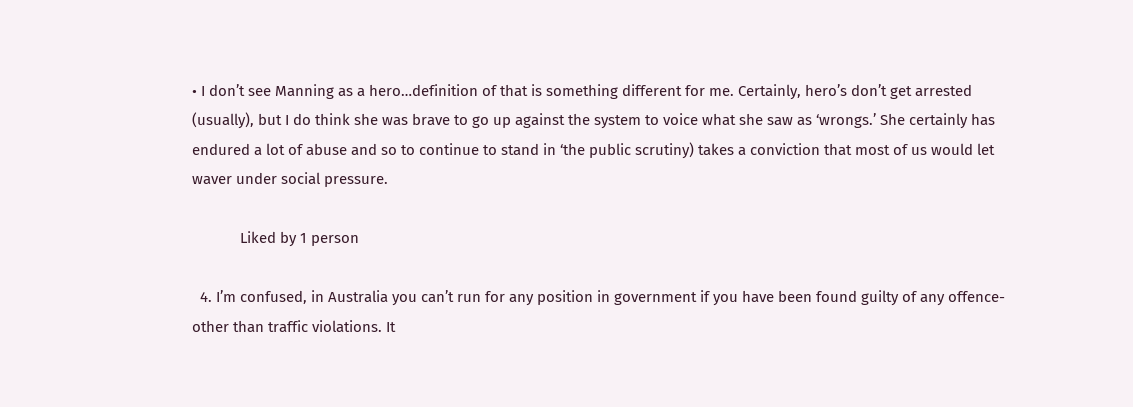• I don’t see Manning as a hero…definition of that is something different for me. Certainly, hero’s don’t get arrested (usually), but I do think she was brave to go up against the system to voice what she saw as ‘wrongs.’ She certainly has endured a lot of abuse and so to continue to stand in ‘the public scrutiny) takes a conviction that most of us would let waver under social pressure.

            Liked by 1 person

  4. I’m confused, in Australia you can’t run for any position in government if you have been found guilty of any offence- other than traffic violations. It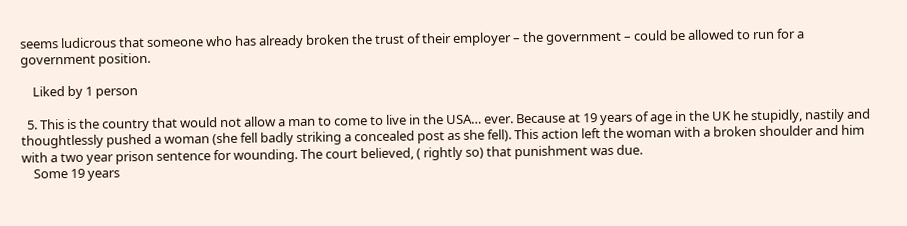seems ludicrous that someone who has already broken the trust of their employer – the government – could be allowed to run for a government position.

    Liked by 1 person

  5. This is the country that would not allow a man to come to live in the USA… ever. Because at 19 years of age in the UK he stupidly, nastily and thoughtlessly pushed a woman (she fell badly striking a concealed post as she fell). This action left the woman with a broken shoulder and him with a two year prison sentence for wounding. The court believed, ( rightly so) that punishment was due.
    Some 19 years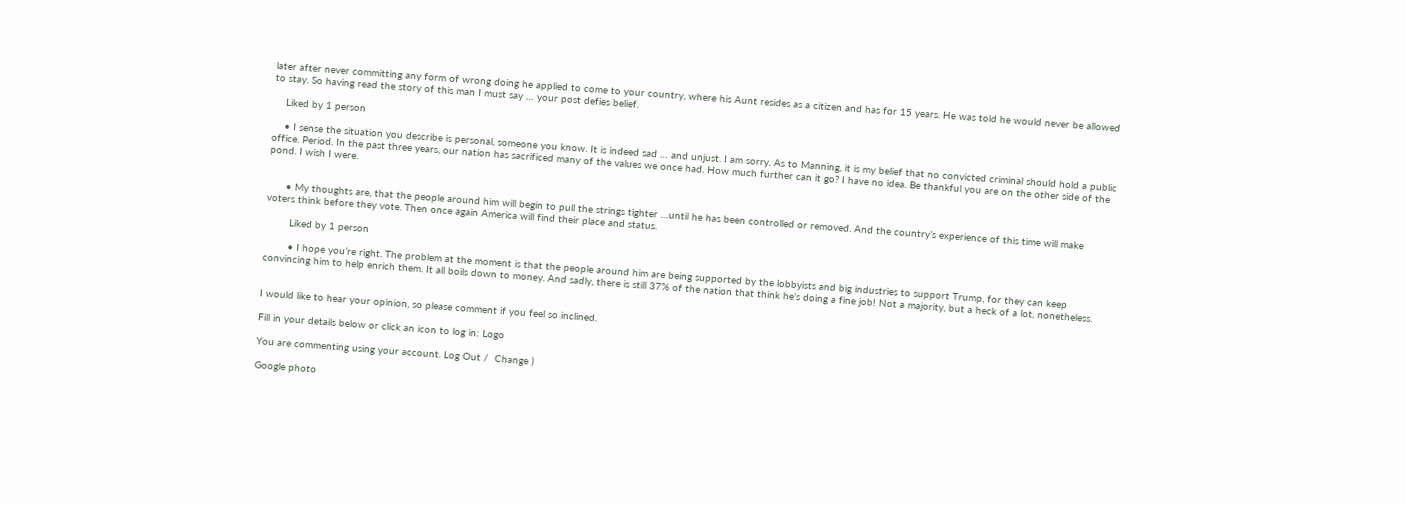later after never committing any form of wrong doing he applied to come to your country, where his Aunt resides as a citizen and has for 15 years. He was told he would never be allowed to stay. So having read the story of this man I must say … your post defies belief.

    Liked by 1 person

    • I sense the situation you describe is personal, someone you know. It is indeed sad … and unjust. I am sorry. As to Manning, it is my belief that no convicted criminal should hold a public office. Period. In the past three years, our nation has sacrificed many of the values we once had. How much further can it go? I have no idea. Be thankful you are on the other side of the pond. I wish I were.


      • My thoughts are, that the people around him will begin to pull the strings tighter …until he has been controlled or removed. And the country’s experience of this time will make voters think before they vote. Then once again America will find their place and status.

        Liked by 1 person

        • I hope you’re right. The problem at the moment is that the people around him are being supported by the lobbyists and big industries to support Trump, for they can keep convincing him to help enrich them. It all boils down to money. And sadly, there is still 37% of the nation that think he’s doing a fine job! Not a majority, but a heck of a lot, nonetheless.


I would like to hear your opinion, so please comment if you feel so inclined.

Fill in your details below or click an icon to log in: Logo

You are commenting using your account. Log Out /  Change )

Google photo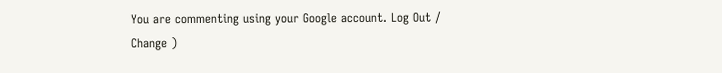You are commenting using your Google account. Log Out /  Change )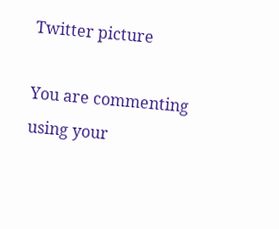Twitter picture

You are commenting using your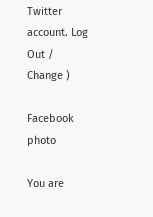Twitter account. Log Out /  Change )

Facebook photo

You are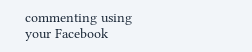commenting using your Facebook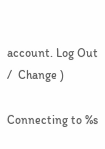account. Log Out /  Change )

Connecting to %s